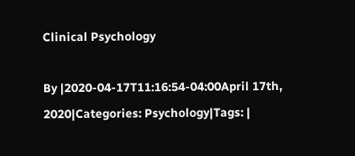Clinical Psychology

By |2020-04-17T11:16:54-04:00April 17th, 2020|Categories: Psychology|Tags: |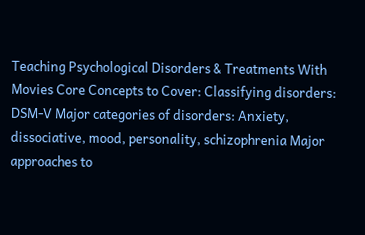Teaching Psychological Disorders & Treatments With Movies Core Concepts to Cover: Classifying disorders: DSM-V Major categories of disorders: Anxiety, dissociative, mood, personality, schizophrenia Major approaches to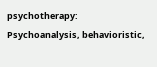psychotherapy: Psychoanalysis, behavioristic,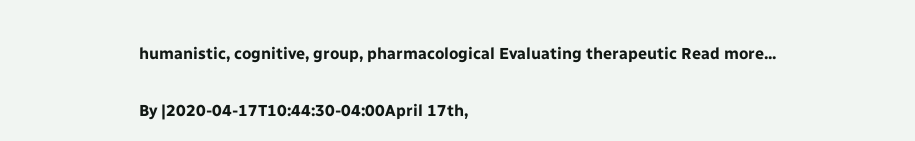humanistic, cognitive, group, pharmacological Evaluating therapeutic Read more...


By |2020-04-17T10:44:30-04:00April 17th,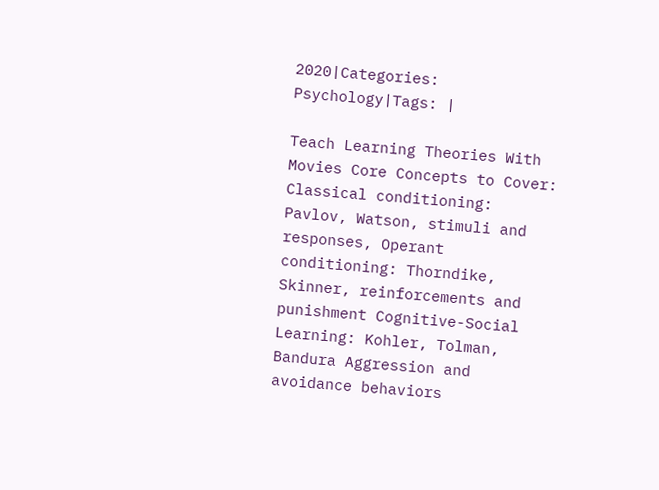2020|Categories: Psychology|Tags: |

Teach Learning Theories With Movies Core Concepts to Cover: Classical conditioning: Pavlov, Watson, stimuli and responses, Operant conditioning: Thorndike, Skinner, reinforcements and punishment Cognitive-Social Learning: Kohler, Tolman, Bandura Aggression and avoidance behaviors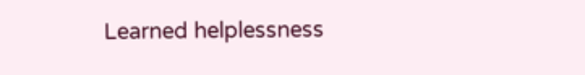Learned helplessness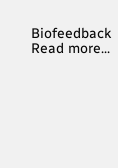Biofeedback Read more...